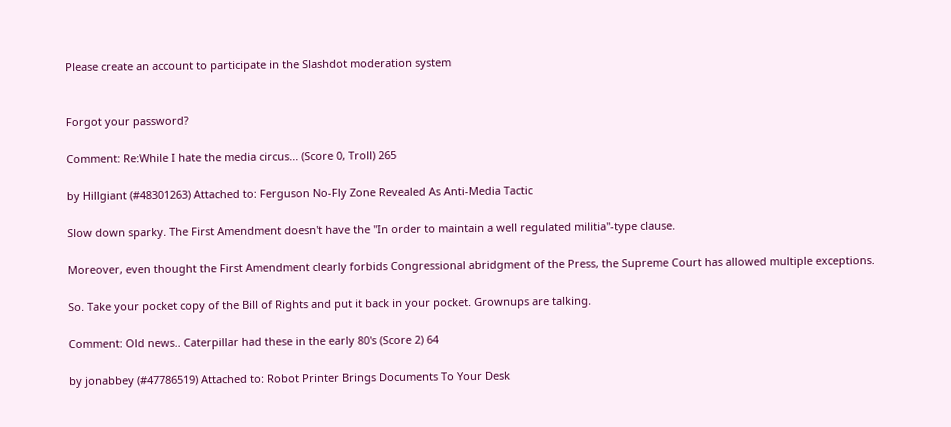Please create an account to participate in the Slashdot moderation system


Forgot your password?

Comment: Re:While I hate the media circus... (Score 0, Troll) 265

by Hillgiant (#48301263) Attached to: Ferguson No-Fly Zone Revealed As Anti-Media Tactic

Slow down sparky. The First Amendment doesn't have the "In order to maintain a well regulated militia"-type clause.

Moreover, even thought the First Amendment clearly forbids Congressional abridgment of the Press, the Supreme Court has allowed multiple exceptions.

So. Take your pocket copy of the Bill of Rights and put it back in your pocket. Grownups are talking.

Comment: Old news.. Caterpillar had these in the early 80's (Score 2) 64

by jonabbey (#47786519) Attached to: Robot Printer Brings Documents To Your Desk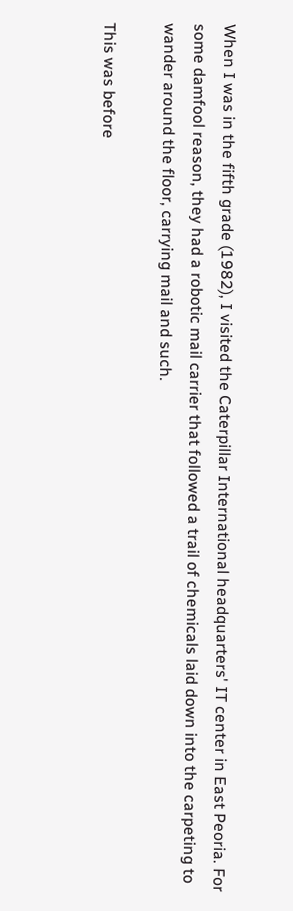When I was in the fifth grade (1982), I visited the Caterpillar International headquarters' IT center in East Peoria. For some damfool reason, they had a robotic mail carrier that followed a trail of chemicals laid down into the carpeting to wander around the floor, carrying mail and such.

This was before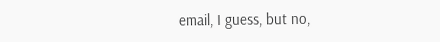email, I guess, but no,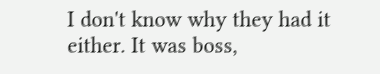I don't know why they had it either. It was boss,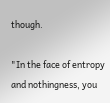though.

"In the face of entropy and nothingness, you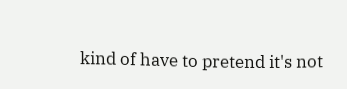kind of have to pretend it's not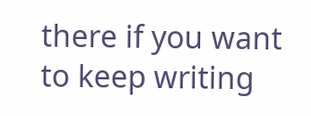there if you want to keep writing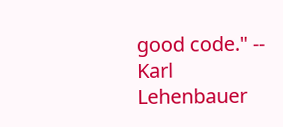good code." -- Karl Lehenbauer